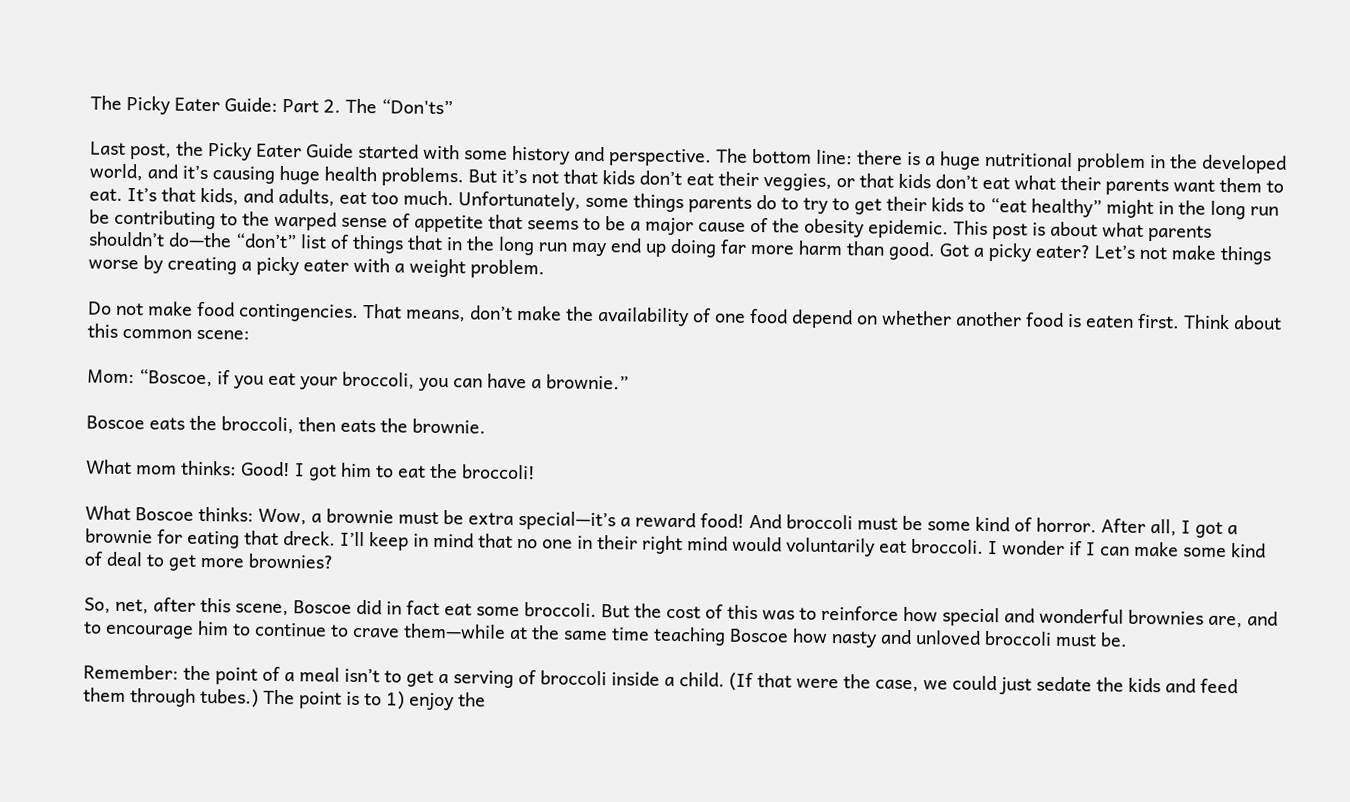The Picky Eater Guide: Part 2. The “Don'ts”

Last post, the Picky Eater Guide started with some history and perspective. The bottom line: there is a huge nutritional problem in the developed world, and it’s causing huge health problems. But it’s not that kids don’t eat their veggies, or that kids don’t eat what their parents want them to eat. It’s that kids, and adults, eat too much. Unfortunately, some things parents do to try to get their kids to “eat healthy” might in the long run be contributing to the warped sense of appetite that seems to be a major cause of the obesity epidemic. This post is about what parents shouldn’t do—the “don’t” list of things that in the long run may end up doing far more harm than good. Got a picky eater? Let’s not make things worse by creating a picky eater with a weight problem.

Do not make food contingencies. That means, don’t make the availability of one food depend on whether another food is eaten first. Think about this common scene:

Mom: “Boscoe, if you eat your broccoli, you can have a brownie.”

Boscoe eats the broccoli, then eats the brownie.

What mom thinks: Good! I got him to eat the broccoli!

What Boscoe thinks: Wow, a brownie must be extra special—it’s a reward food! And broccoli must be some kind of horror. After all, I got a brownie for eating that dreck. I’ll keep in mind that no one in their right mind would voluntarily eat broccoli. I wonder if I can make some kind of deal to get more brownies?

So, net, after this scene, Boscoe did in fact eat some broccoli. But the cost of this was to reinforce how special and wonderful brownies are, and to encourage him to continue to crave them—while at the same time teaching Boscoe how nasty and unloved broccoli must be.

Remember: the point of a meal isn’t to get a serving of broccoli inside a child. (If that were the case, we could just sedate the kids and feed them through tubes.) The point is to 1) enjoy the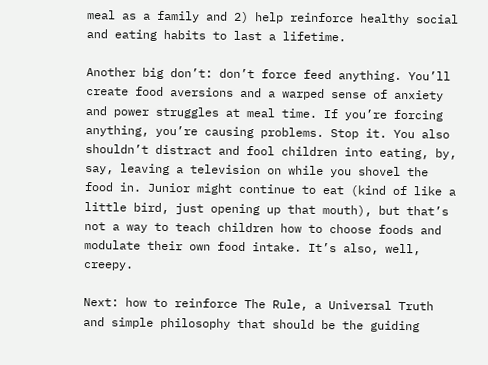meal as a family and 2) help reinforce healthy social and eating habits to last a lifetime.

Another big don’t: don’t force feed anything. You’ll create food aversions and a warped sense of anxiety and power struggles at meal time. If you’re forcing anything, you’re causing problems. Stop it. You also shouldn’t distract and fool children into eating, by, say, leaving a television on while you shovel the food in. Junior might continue to eat (kind of like a little bird, just opening up that mouth), but that’s not a way to teach children how to choose foods and modulate their own food intake. It’s also, well, creepy.

Next: how to reinforce The Rule, a Universal Truth and simple philosophy that should be the guiding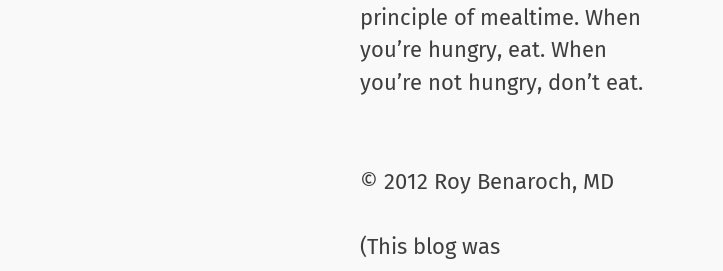principle of mealtime. When you’re hungry, eat. When you’re not hungry, don’t eat.


© 2012 Roy Benaroch, MD

(This blog was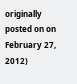originally posted on on February 27, 2012)